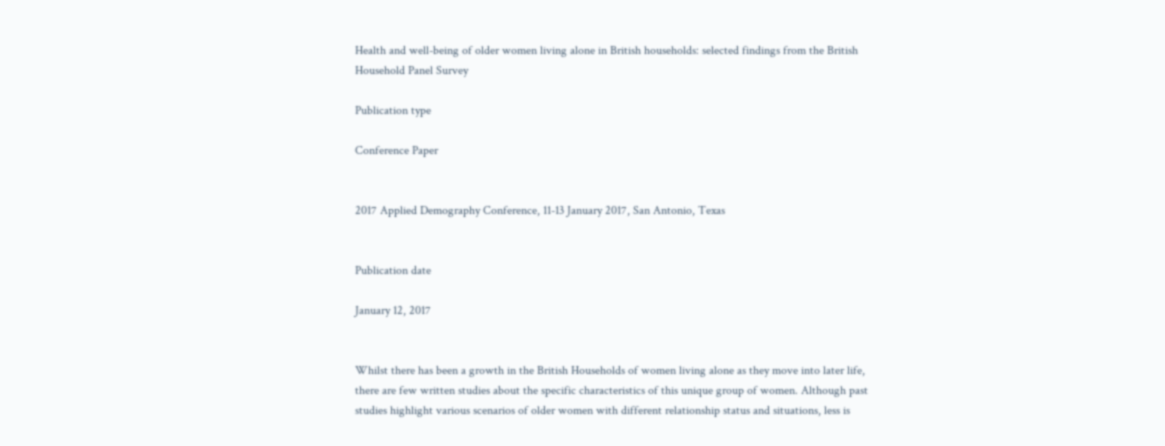Health and well-being of older women living alone in British households: selected findings from the British Household Panel Survey

Publication type

Conference Paper


2017 Applied Demography Conference, 11-13 January 2017, San Antonio, Texas


Publication date

January 12, 2017


Whilst there has been a growth in the British Households of women living alone as they move into later life, there are few written studies about the specific characteristics of this unique group of women. Although past studies highlight various scenarios of older women with different relationship status and situations, less is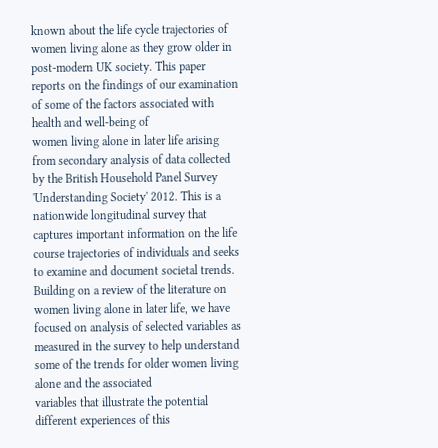known about the life cycle trajectories of women living alone as they grow older in post-modern UK society. This paper reports on the findings of our examination of some of the factors associated with health and well-being of
women living alone in later life arising from secondary analysis of data collected by the British Household Panel Survey 'Understanding Society' 2012. This is a nationwide longitudinal survey that captures important information on the life course trajectories of individuals and seeks to examine and document societal trends. Building on a review of the literature on women living alone in later life, we have focused on analysis of selected variables as measured in the survey to help understand some of the trends for older women living alone and the associated
variables that illustrate the potential different experiences of this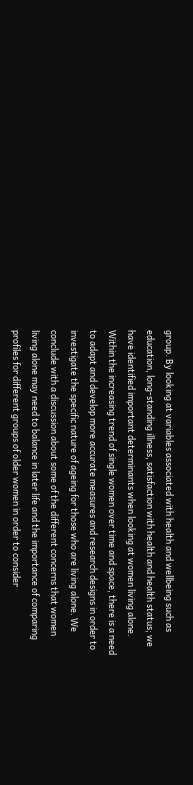group. By looking at variables associated with health and wellbeing such as education, long-standing illness, satisfaction with health and health status; we have identified important determinants when looking at women living alone. Within the increasing trend of single women over time and space, there is a need to adapt and develop more accurate measures and research designs in order to investigate the specific nature of ageing for those who are living alone. We conclude with a discussion about some of the different concerns that women living alone may need to balance in later life and the importance of comparing profiles for different groups of older women in order to consider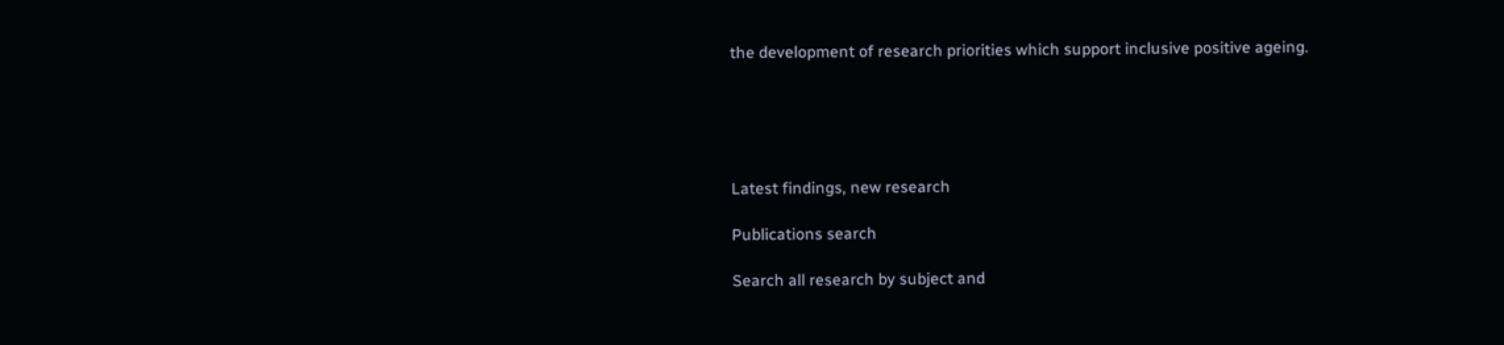the development of research priorities which support inclusive positive ageing.





Latest findings, new research

Publications search

Search all research by subject and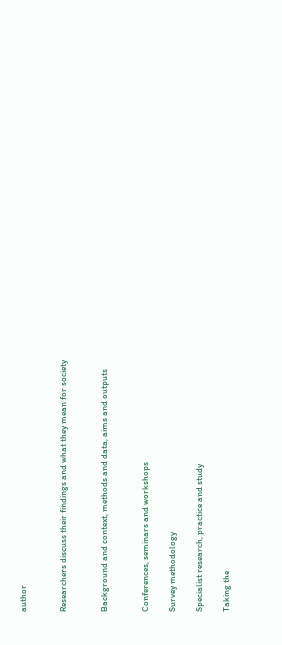author


Researchers discuss their findings and what they mean for society


Background and context, methods and data, aims and outputs


Conferences, seminars and workshops

Survey methodology

Specialist research, practice and study

Taking the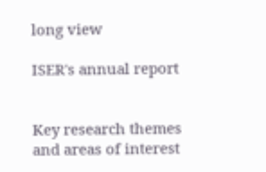long view

ISER's annual report


Key research themes and areas of interest